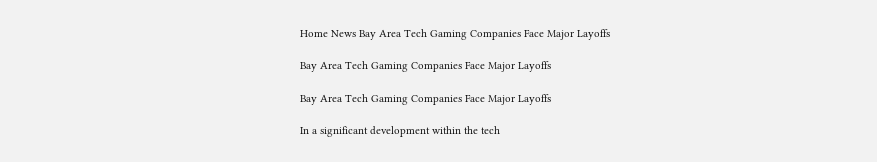Home News Bay Area Tech Gaming Companies Face Major Layoffs

Bay Area Tech Gaming Companies Face Major Layoffs

Bay Area Tech Gaming Companies Face Major Layoffs

In a significant development within the tech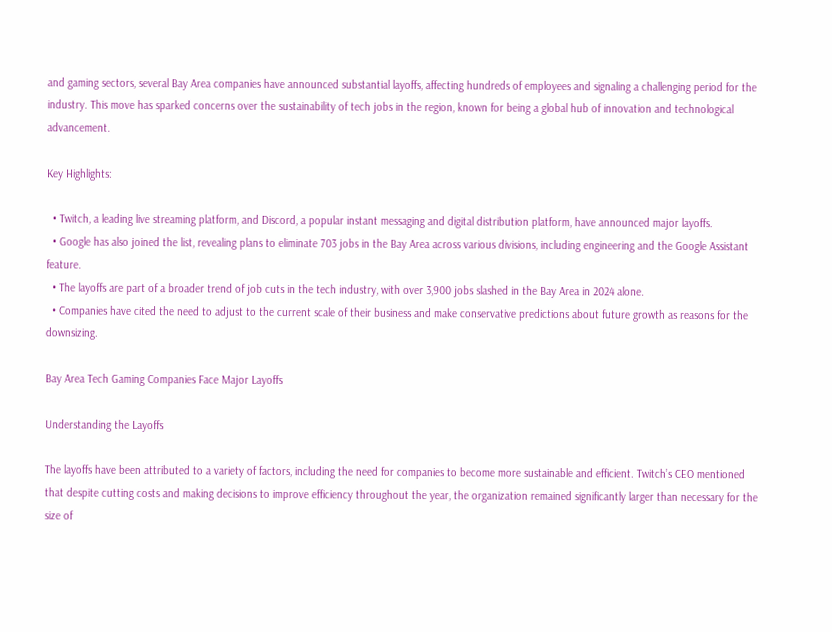and gaming sectors, several Bay Area companies have announced substantial layoffs, affecting hundreds of employees and signaling a challenging period for the industry. This move has sparked concerns over the sustainability of tech jobs in the region, known for being a global hub of innovation and technological advancement.

Key Highlights:

  • Twitch, a leading live streaming platform, and Discord, a popular instant messaging and digital distribution platform, have announced major layoffs.
  • Google has also joined the list, revealing plans to eliminate 703 jobs in the Bay Area across various divisions, including engineering and the Google Assistant feature.
  • The layoffs are part of a broader trend of job cuts in the tech industry, with over 3,900 jobs slashed in the Bay Area in 2024 alone.
  • Companies have cited the need to adjust to the current scale of their business and make conservative predictions about future growth as reasons for the downsizing.

Bay Area Tech Gaming Companies Face Major Layoffs

Understanding the Layoffs

The layoffs have been attributed to a variety of factors, including the need for companies to become more sustainable and efficient. Twitch’s CEO mentioned that despite cutting costs and making decisions to improve efficiency throughout the year, the organization remained significantly larger than necessary for the size of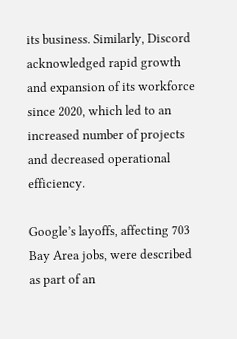its business. Similarly, Discord acknowledged rapid growth and expansion of its workforce since 2020, which led to an increased number of projects and decreased operational efficiency.

Google’s layoffs, affecting 703 Bay Area jobs, were described as part of an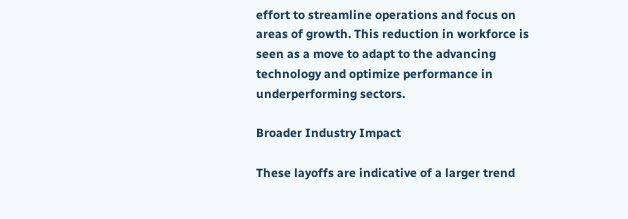effort to streamline operations and focus on areas of growth. This reduction in workforce is seen as a move to adapt to the advancing technology and optimize performance in underperforming sectors.

Broader Industry Impact

These layoffs are indicative of a larger trend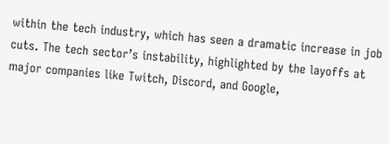within the tech industry, which has seen a dramatic increase in job cuts. The tech sector’s instability, highlighted by the layoffs at major companies like Twitch, Discord, and Google,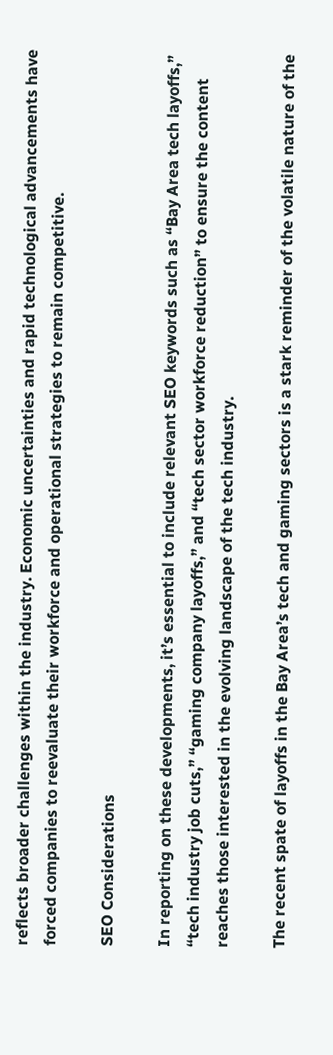reflects broader challenges within the industry. Economic uncertainties and rapid technological advancements have forced companies to reevaluate their workforce and operational strategies to remain competitive.

SEO Considerations

In reporting on these developments, it’s essential to include relevant SEO keywords such as “Bay Area tech layoffs,” “tech industry job cuts,” “gaming company layoffs,” and “tech sector workforce reduction” to ensure the content reaches those interested in the evolving landscape of the tech industry.

The recent spate of layoffs in the Bay Area’s tech and gaming sectors is a stark reminder of the volatile nature of the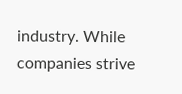industry. While companies strive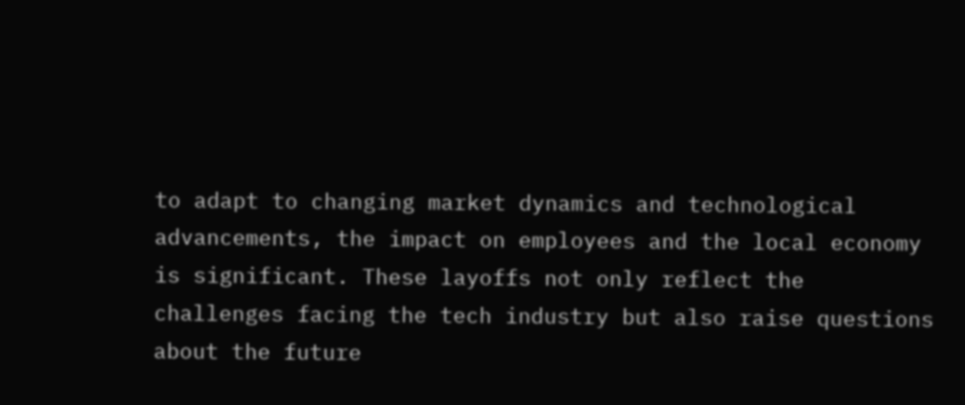to adapt to changing market dynamics and technological advancements, the impact on employees and the local economy is significant. These layoffs not only reflect the challenges facing the tech industry but also raise questions about the future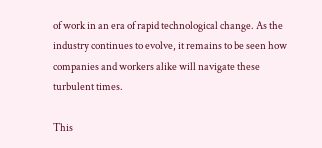of work in an era of rapid technological change. As the industry continues to evolve, it remains to be seen how companies and workers alike will navigate these turbulent times.

This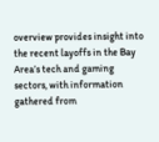overview provides insight into the recent layoffs in the Bay Area’s tech and gaming sectors, with information gathered from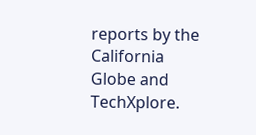reports by the California Globe and TechXplore.